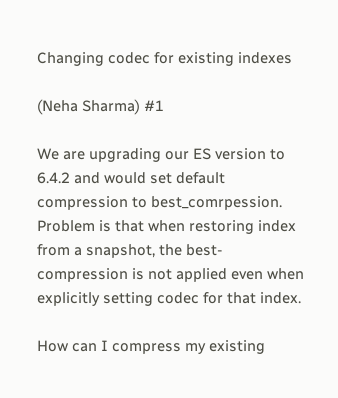Changing codec for existing indexes

(Neha Sharma) #1

We are upgrading our ES version to 6.4.2 and would set default compression to best_comrpession. Problem is that when restoring index from a snapshot, the best-compression is not applied even when explicitly setting codec for that index.

How can I compress my existing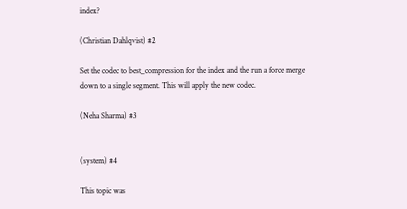index?

(Christian Dahlqvist) #2

Set the codec to best_compression for the index and the run a force merge down to a single segment. This will apply the new codec.

(Neha Sharma) #3


(system) #4

This topic was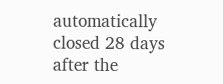automatically closed 28 days after the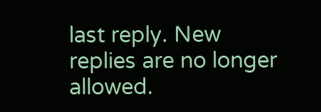last reply. New replies are no longer allowed.